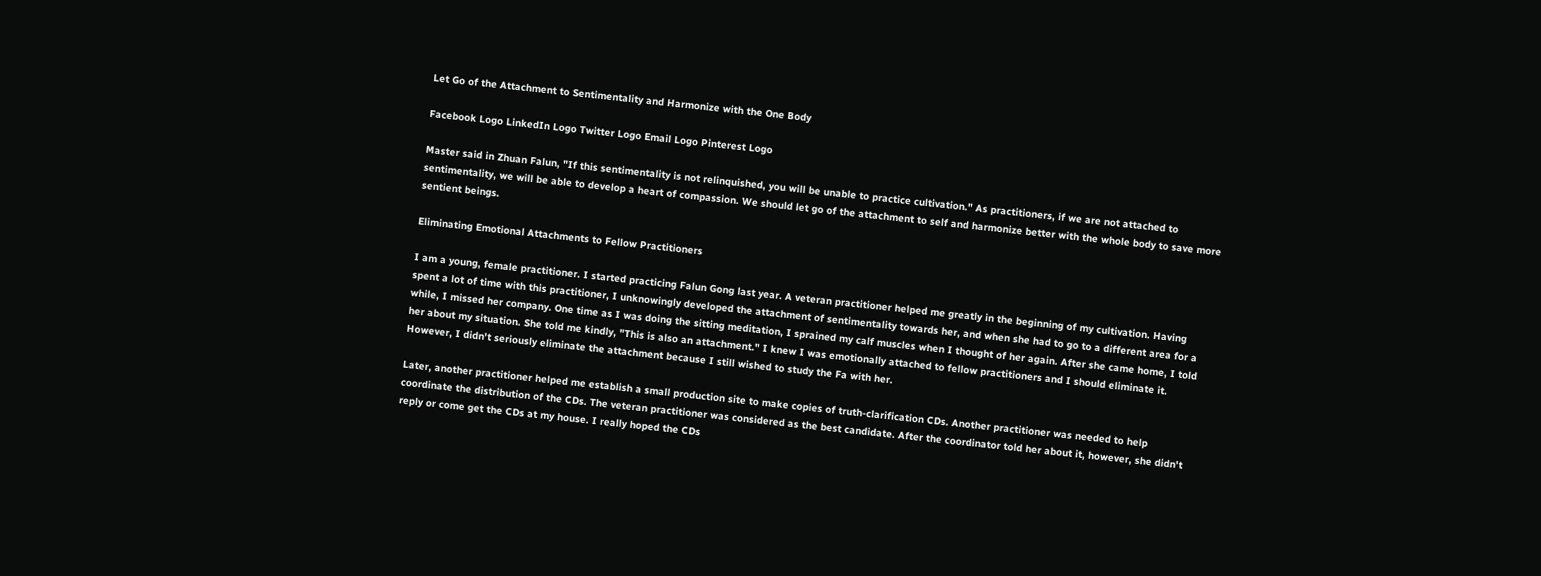Let Go of the Attachment to Sentimentality and Harmonize with the One Body

Facebook Logo LinkedIn Logo Twitter Logo Email Logo Pinterest Logo

Master said in Zhuan Falun, "If this sentimentality is not relinquished, you will be unable to practice cultivation." As practitioners, if we are not attached to sentimentality, we will be able to develop a heart of compassion. We should let go of the attachment to self and harmonize better with the whole body to save more sentient beings.

Eliminating Emotional Attachments to Fellow Practitioners

I am a young, female practitioner. I started practicing Falun Gong last year. A veteran practitioner helped me greatly in the beginning of my cultivation. Having spent a lot of time with this practitioner, I unknowingly developed the attachment of sentimentality towards her, and when she had to go to a different area for a while, I missed her company. One time as I was doing the sitting meditation, I sprained my calf muscles when I thought of her again. After she came home, I told her about my situation. She told me kindly, "This is also an attachment." I knew I was emotionally attached to fellow practitioners and I should eliminate it. However, I didn't seriously eliminate the attachment because I still wished to study the Fa with her.

Later, another practitioner helped me establish a small production site to make copies of truth-clarification CDs. Another practitioner was needed to help coordinate the distribution of the CDs. The veteran practitioner was considered as the best candidate. After the coordinator told her about it, however, she didn't reply or come get the CDs at my house. I really hoped the CDs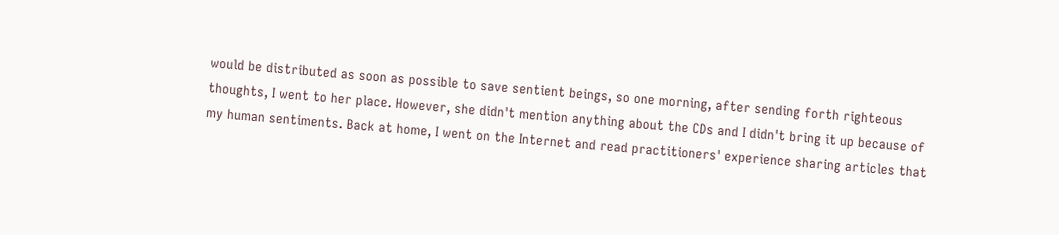would be distributed as soon as possible to save sentient beings, so one morning, after sending forth righteous thoughts, I went to her place. However, she didn't mention anything about the CDs and I didn't bring it up because of my human sentiments. Back at home, I went on the Internet and read practitioners' experience sharing articles that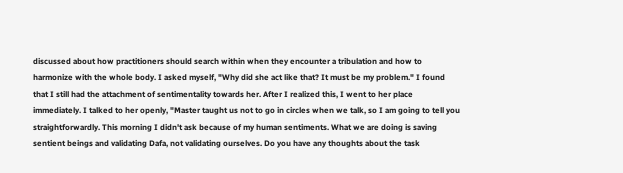discussed about how practitioners should search within when they encounter a tribulation and how to harmonize with the whole body. I asked myself, "Why did she act like that? It must be my problem." I found that I still had the attachment of sentimentality towards her. After I realized this, I went to her place immediately. I talked to her openly, "Master taught us not to go in circles when we talk, so I am going to tell you straightforwardly. This morning I didn't ask because of my human sentiments. What we are doing is saving sentient beings and validating Dafa, not validating ourselves. Do you have any thoughts about the task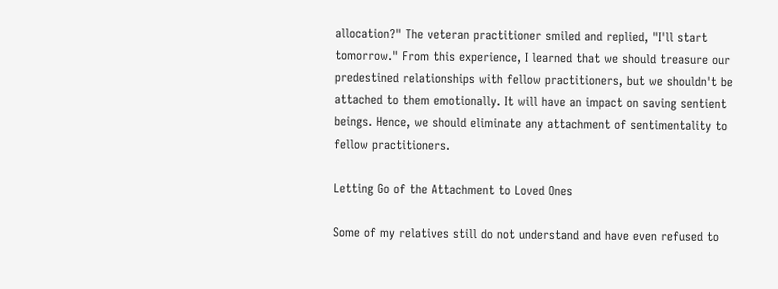allocation?" The veteran practitioner smiled and replied, "I'll start tomorrow." From this experience, I learned that we should treasure our predestined relationships with fellow practitioners, but we shouldn't be attached to them emotionally. It will have an impact on saving sentient beings. Hence, we should eliminate any attachment of sentimentality to fellow practitioners.

Letting Go of the Attachment to Loved Ones

Some of my relatives still do not understand and have even refused to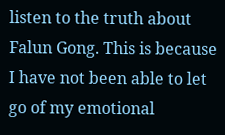listen to the truth about
Falun Gong. This is because I have not been able to let go of my emotional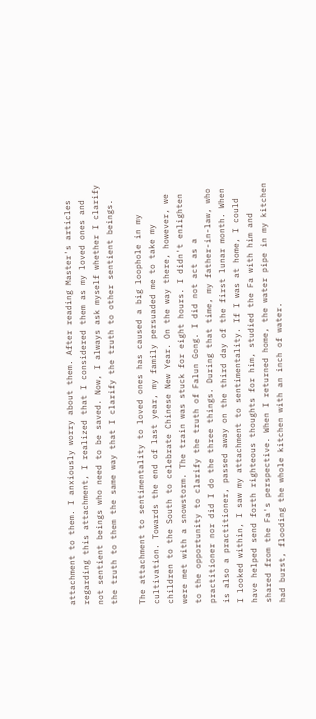attachment to them. I anxiously worry about them. After reading Master's articles regarding this attachment, I realized that I considered them as my loved ones and not sentient beings who need to be saved. Now, I always ask myself whether I clarify the truth to them the same way that I clarify the truth to other sentient beings.

The attachment to sentimentality to loved ones has caused a big loophole in my cultivation. Towards the end of last year, my family persuaded me to take my children to the South to celebrate Chinese New Year. On the way there, however, we were met with a snowstorm. The train was stuck for eight hours. I didn't enlighten to the opportunity to clarify the truth of Falun Gong. I did not act as a practitioner nor did I do the three things. During that time, my father-in-law, who is also a practitioner, passed away on the third day of the first lunar month. When I looked within, I saw my attachment to sentimentality. If I was at home, I could have helped send forth righteous thoughts for him, studied the Fa with him and shared from the Fa's perspective. When I returned home, the water pipe in my kitchen had burst, flooding the whole kitchen with an inch of water.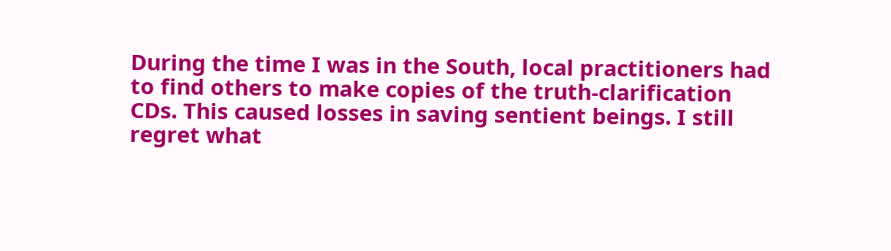During the time I was in the South, local practitioners had to find others to make copies of the truth-clarification CDs. This caused losses in saving sentient beings. I still regret what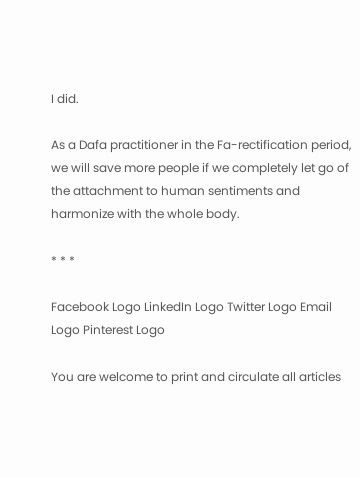I did.

As a Dafa practitioner in the Fa-rectification period, we will save more people if we completely let go of the attachment to human sentiments and harmonize with the whole body.

* * *

Facebook Logo LinkedIn Logo Twitter Logo Email Logo Pinterest Logo

You are welcome to print and circulate all articles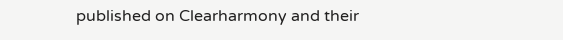published on Clearharmony and their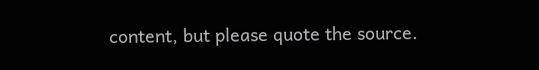content, but please quote the source.